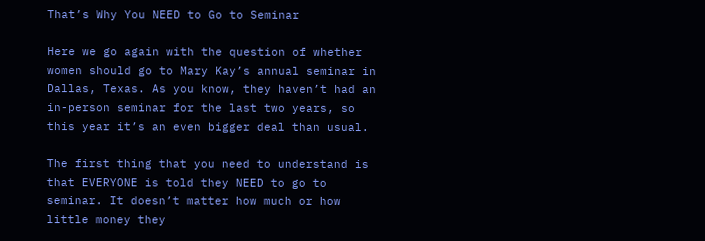That’s Why You NEED to Go to Seminar

Here we go again with the question of whether women should go to Mary Kay’s annual seminar in Dallas, Texas. As you know, they haven’t had an in-person seminar for the last two years, so this year it’s an even bigger deal than usual.

The first thing that you need to understand is that EVERYONE is told they NEED to go to seminar. It doesn’t matter how much or how little money they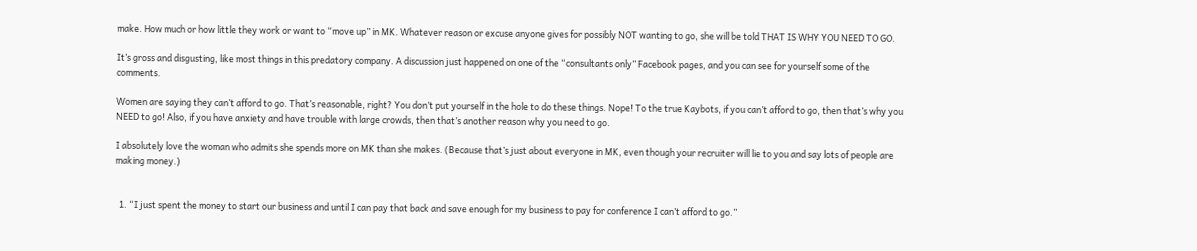make. How much or how little they work or want to “move up” in MK. Whatever reason or excuse anyone gives for possibly NOT wanting to go, she will be told THAT IS WHY YOU NEED TO GO.

It’s gross and disgusting, like most things in this predatory company. A discussion just happened on one of the “consultants only” Facebook pages, and you can see for yourself some of the comments.

Women are saying they can’t afford to go. That’s reasonable, right? You don’t put yourself in the hole to do these things. Nope! To the true Kaybots, if you can’t afford to go, then that’s why you NEED to go! Also, if you have anxiety and have trouble with large crowds, then that’s another reason why you need to go.

I absolutely love the woman who admits she spends more on MK than she makes. (Because that’s just about everyone in MK, even though your recruiter will lie to you and say lots of people are making money.)


  1. “I just spent the money to start our business and until I can pay that back and save enough for my business to pay for conference I can’t afford to go.”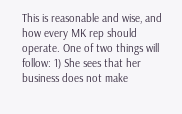This is reasonable and wise, and how every MK rep should operate. One of two things will follow: 1) She sees that her business does not make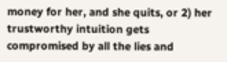money for her, and she quits, or 2) her trustworthy intuition gets compromised by all the lies and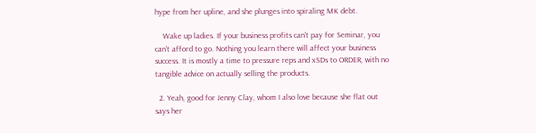hype from her upline, and she plunges into spiraling MK debt.

    Wake up ladies. If your business profits can’t pay for Seminar, you can’t afford to go. Nothing you learn there will affect your business success. It is mostly a time to pressure reps and xSDs to ORDER, with no tangible advice on actually selling the products.

  2. Yeah, good for Jenny Clay, whom I also love because she flat out says her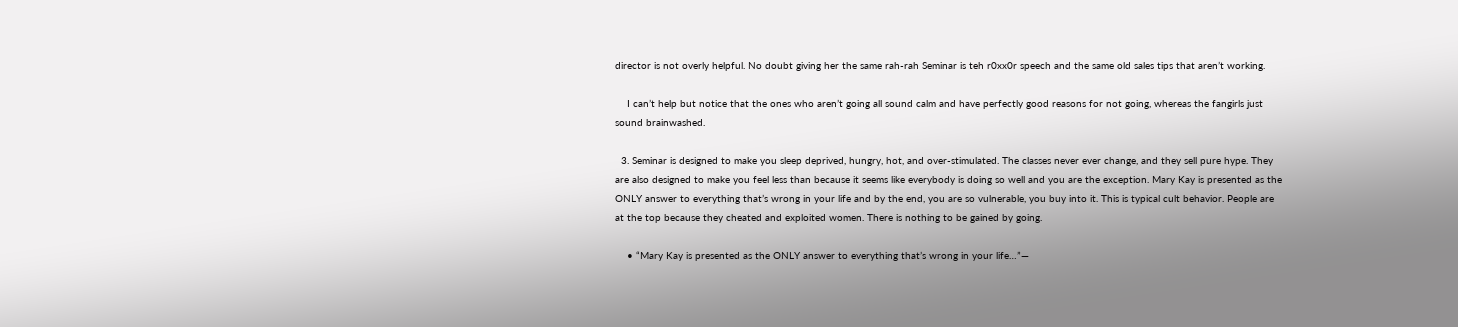director is not overly helpful. No doubt giving her the same rah-rah Seminar is teh r0xx0r speech and the same old sales tips that aren’t working.

    I can’t help but notice that the ones who aren’t going all sound calm and have perfectly good reasons for not going, whereas the fangirls just sound brainwashed.

  3. Seminar is designed to make you sleep deprived, hungry, hot, and over-stimulated. The classes never ever change, and they sell pure hype. They are also designed to make you feel less than because it seems like everybody is doing so well and you are the exception. Mary Kay is presented as the ONLY answer to everything that’s wrong in your life and by the end, you are so vulnerable, you buy into it. This is typical cult behavior. People are at the top because they cheated and exploited women. There is nothing to be gained by going.

    • “Mary Kay is presented as the ONLY answer to everything that’s wrong in your life…”—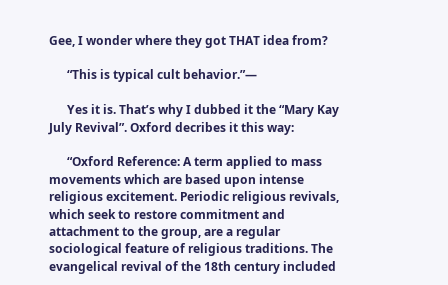Gee, I wonder where they got THAT idea from?

      “This is typical cult behavior.”—

      Yes it is. That’s why I dubbed it the “Mary Kay July Revival”. Oxford decribes it this way:

      “Oxford Reference: A term applied to mass movements which are based upon intense religious excitement. Periodic religious revivals, which seek to restore commitment and attachment to the group, are a regular sociological feature of religious traditions. The evangelical revival of the 18th century included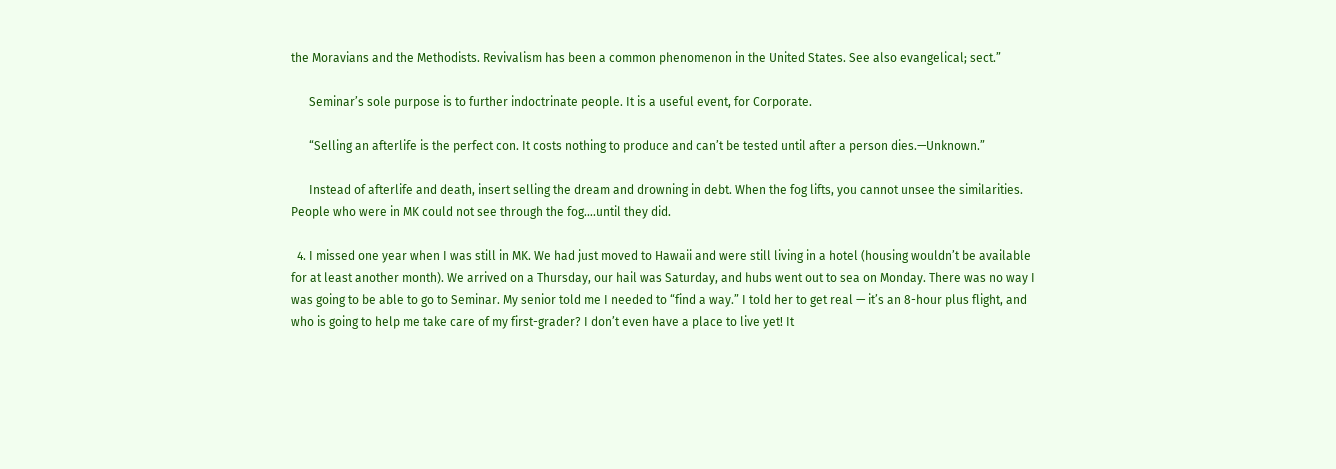the Moravians and the Methodists. Revivalism has been a common phenomenon in the United States. See also evangelical; sect.”

      Seminar’s sole purpose is to further indoctrinate people. It is a useful event, for Corporate.

      “Selling an afterlife is the perfect con. It costs nothing to produce and can’t be tested until after a person dies.—Unknown.”

      Instead of afterlife and death, insert selling the dream and drowning in debt. When the fog lifts, you cannot unsee the similarities. People who were in MK could not see through the fog….until they did.

  4. I missed one year when I was still in MK. We had just moved to Hawaii and were still living in a hotel (housing wouldn’t be available for at least another month). We arrived on a Thursday, our hail was Saturday, and hubs went out to sea on Monday. There was no way I was going to be able to go to Seminar. My senior told me I needed to “find a way.” I told her to get real — it’s an 8-hour plus flight, and who is going to help me take care of my first-grader? I don’t even have a place to live yet! It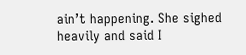ain’t happening. She sighed heavily and said I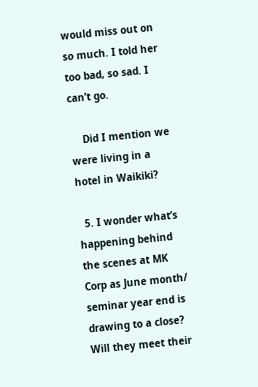would miss out on so much. I told her too bad, so sad. I can’t go.

    Did I mention we were living in a hotel in Waikiki?

  5. I wonder what’s happening behind the scenes at MK Corp as June month/ seminar year end is drawing to a close? Will they meet their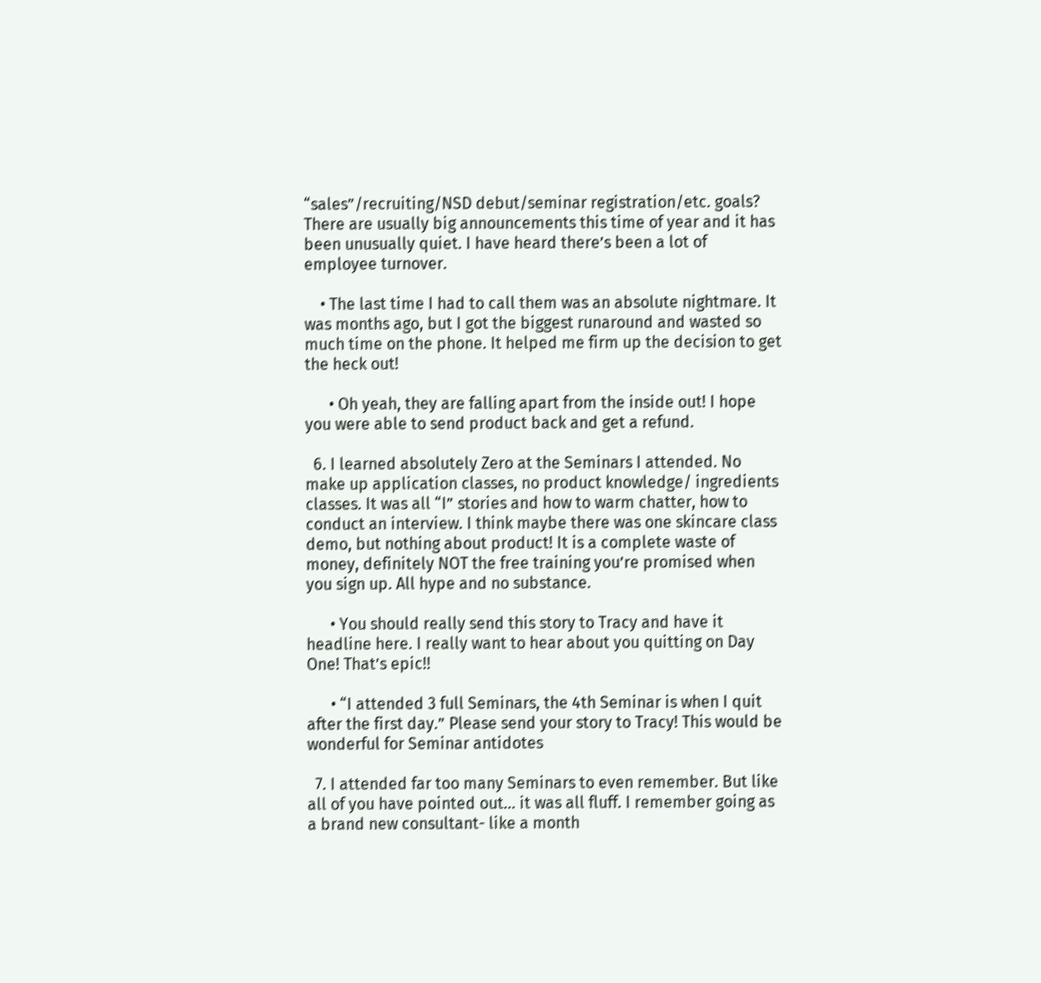“sales”/recruiting/NSD debut/seminar registration/etc. goals? There are usually big announcements this time of year and it has been unusually quiet. I have heard there’s been a lot of employee turnover.

    • The last time I had to call them was an absolute nightmare. It was months ago, but I got the biggest runaround and wasted so much time on the phone. It helped me firm up the decision to get the heck out!

      • Oh yeah, they are falling apart from the inside out! I hope you were able to send product back and get a refund.

  6. I learned absolutely Zero at the Seminars I attended. No make up application classes, no product knowledge/ ingredients classes. It was all “I” stories and how to warm chatter, how to conduct an interview. I think maybe there was one skincare class demo, but nothing about product! It is a complete waste of money, definitely NOT the free training you’re promised when you sign up. All hype and no substance.

      • You should really send this story to Tracy and have it headline here. I really want to hear about you quitting on Day One! That’s epic!!

      • “I attended 3 full Seminars, the 4th Seminar is when I quit after the first day.” Please send your story to Tracy! This would be wonderful for Seminar antidotes

  7. I attended far too many Seminars to even remember. But like all of you have pointed out… it was all fluff. I remember going as a brand new consultant- like a month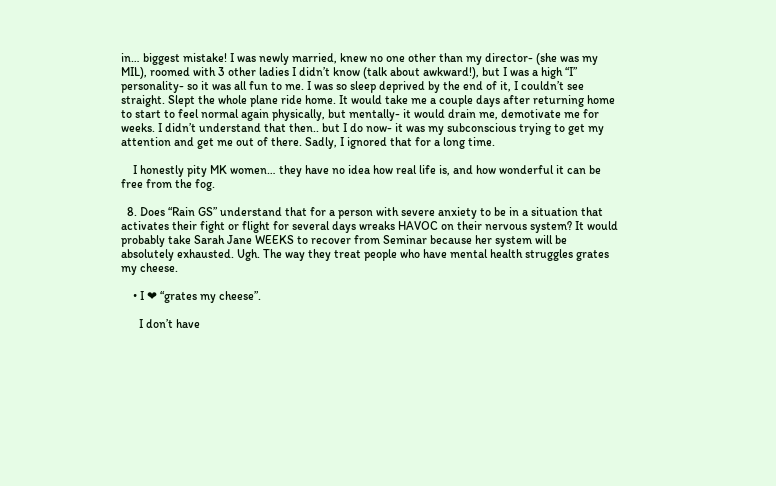in… biggest mistake! I was newly married, knew no one other than my director- (she was my MIL), roomed with 3 other ladies I didn’t know (talk about awkward!), but I was a high “I” personality- so it was all fun to me. I was so sleep deprived by the end of it, I couldn’t see straight. Slept the whole plane ride home. It would take me a couple days after returning home to start to feel normal again physically, but mentally- it would drain me, demotivate me for weeks. I didn’t understand that then.. but I do now- it was my subconscious trying to get my attention and get me out of there. Sadly, I ignored that for a long time.

    I honestly pity MK women… they have no idea how real life is, and how wonderful it can be free from the fog.

  8. Does “Rain GS” understand that for a person with severe anxiety to be in a situation that activates their fight or flight for several days wreaks HAVOC on their nervous system? It would probably take Sarah Jane WEEKS to recover from Seminar because her system will be absolutely exhausted. Ugh. The way they treat people who have mental health struggles grates my cheese.

    • I ❤ “grates my cheese”.

      I don’t have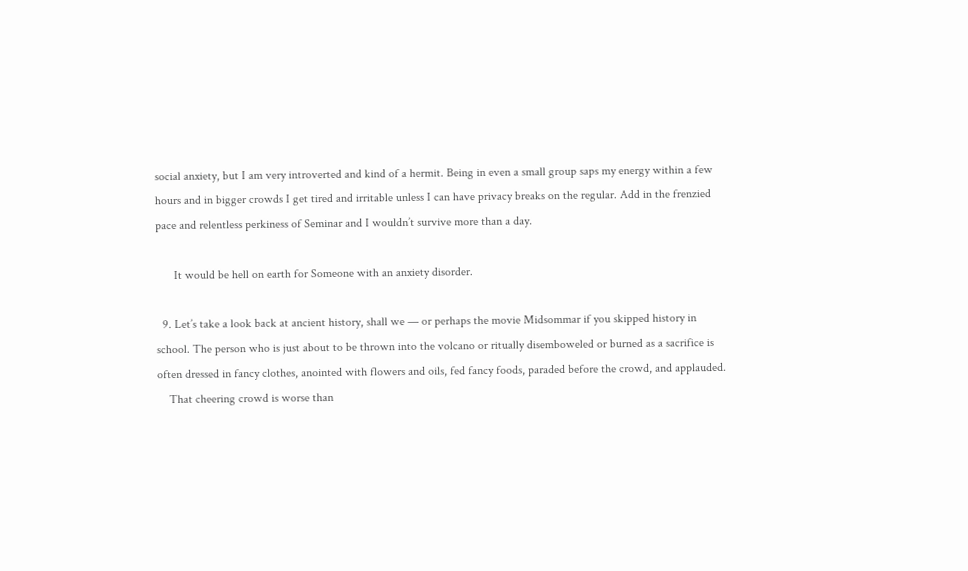social anxiety, but I am very introverted and kind of a hermit. Being in even a small group saps my energy within a few hours and in bigger crowds I get tired and irritable unless I can have privacy breaks on the regular. Add in the frenzied pace and relentless perkiness of Seminar and I wouldn’t survive more than a day.

      It would be hell on earth for Someone with an anxiety disorder.

  9. Let’s take a look back at ancient history, shall we — or perhaps the movie Midsommar if you skipped history in school. The person who is just about to be thrown into the volcano or ritually disemboweled or burned as a sacrifice is often dressed in fancy clothes, anointed with flowers and oils, fed fancy foods, paraded before the crowd, and applauded.
    That cheering crowd is worse than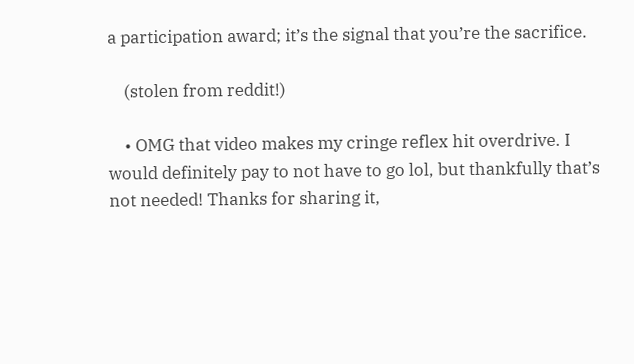a participation award; it’s the signal that you’re the sacrifice.

    (stolen from reddit!)

    • OMG that video makes my cringe reflex hit overdrive. I would definitely pay to not have to go lol, but thankfully that’s not needed! Thanks for sharing it,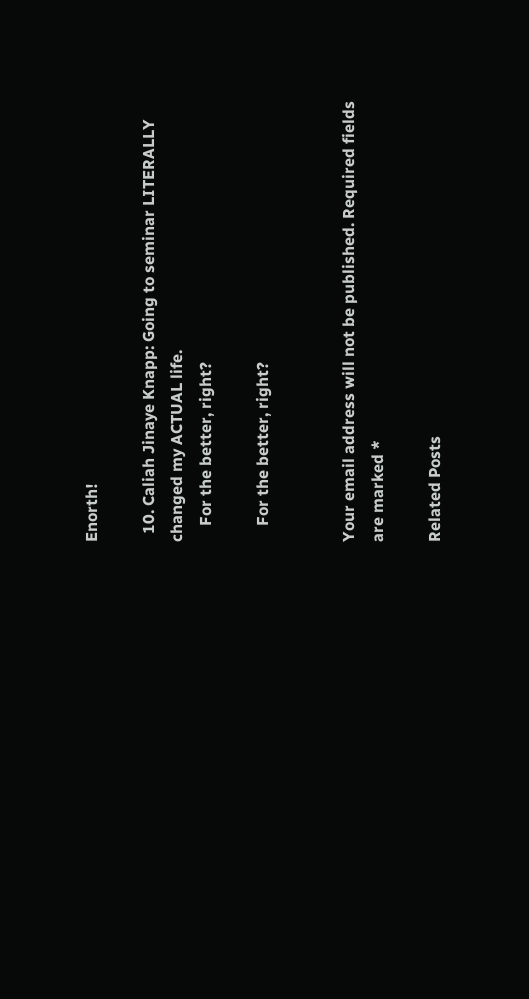Enorth!

  10. Caliah Jinaye Knapp: Going to seminar LITERALLY changed my ACTUAL life.
    For the better, right?

    For the better, right?


Your email address will not be published. Required fields are marked *

Related Posts